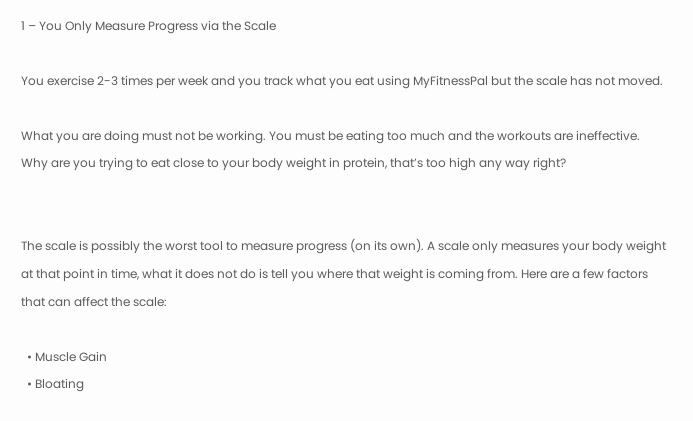1 – You Only Measure Progress via the Scale

You exercise 2-3 times per week and you track what you eat using MyFitnessPal but the scale has not moved.

What you are doing must not be working. You must be eating too much and the workouts are ineffective. Why are you trying to eat close to your body weight in protein, that’s too high any way right?


The scale is possibly the worst tool to measure progress (on its own). A scale only measures your body weight at that point in time, what it does not do is tell you where that weight is coming from. Here are a few factors that can affect the scale:

  • Muscle Gain
  • Bloating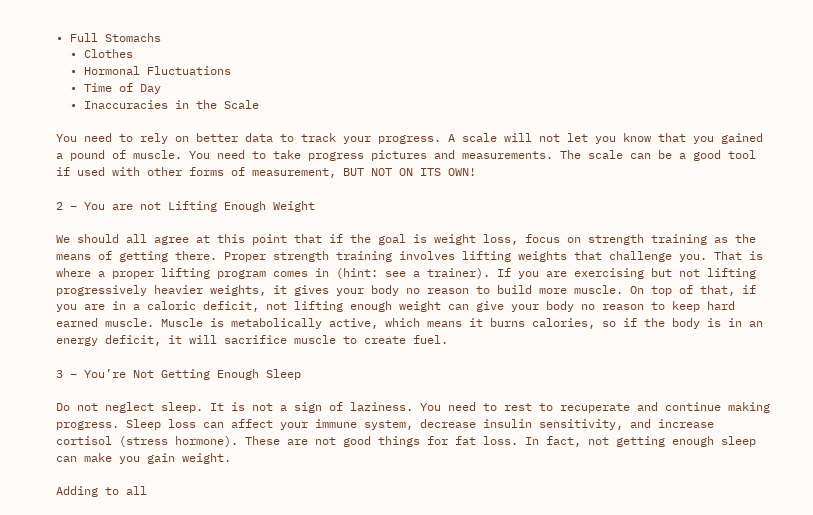• Full Stomachs
  • Clothes
  • Hormonal Fluctuations
  • Time of Day
  • Inaccuracies in the Scale

You need to rely on better data to track your progress. A scale will not let you know that you gained a pound of muscle. You need to take progress pictures and measurements. The scale can be a good tool if used with other forms of measurement, BUT NOT ON ITS OWN!

2 – You are not Lifting Enough Weight

We should all agree at this point that if the goal is weight loss, focus on strength training as the means of getting there. Proper strength training involves lifting weights that challenge you. That is where a proper lifting program comes in (hint: see a trainer). If you are exercising but not lifting progressively heavier weights, it gives your body no reason to build more muscle. On top of that, if you are in a caloric deficit, not lifting enough weight can give your body no reason to keep hard earned muscle. Muscle is metabolically active, which means it burns calories, so if the body is in an energy deficit, it will sacrifice muscle to create fuel.

3 – You’re Not Getting Enough Sleep

Do not neglect sleep. It is not a sign of laziness. You need to rest to recuperate and continue making progress. Sleep loss can affect your immune system, decrease insulin sensitivity, and increase cortisol (stress hormone). These are not good things for fat loss. In fact, not getting enough sleep can make you gain weight.

Adding to all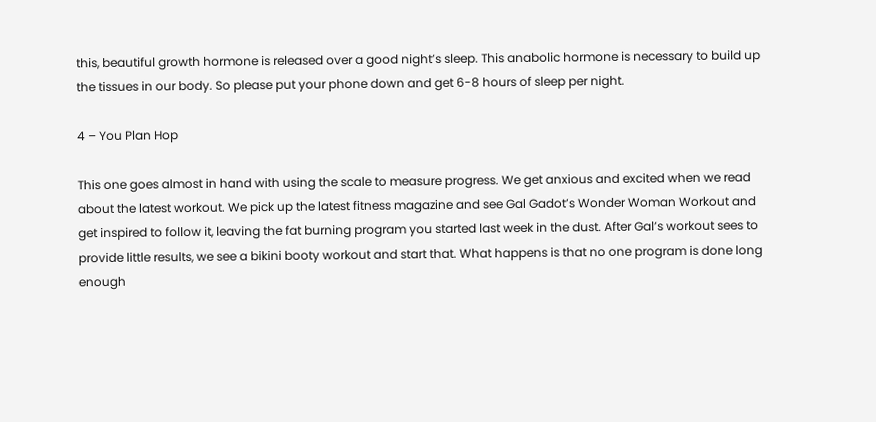this, beautiful growth hormone is released over a good night’s sleep. This anabolic hormone is necessary to build up the tissues in our body. So please put your phone down and get 6-8 hours of sleep per night.

4 – You Plan Hop

This one goes almost in hand with using the scale to measure progress. We get anxious and excited when we read about the latest workout. We pick up the latest fitness magazine and see Gal Gadot’s Wonder Woman Workout and get inspired to follow it, leaving the fat burning program you started last week in the dust. After Gal’s workout sees to provide little results, we see a bikini booty workout and start that. What happens is that no one program is done long enough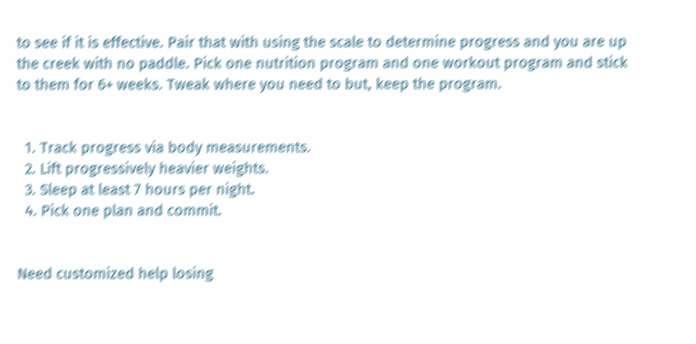to see if it is effective. Pair that with using the scale to determine progress and you are up the creek with no paddle. Pick one nutrition program and one workout program and stick to them for 6+ weeks. Tweak where you need to but, keep the program.


  1. Track progress via body measurements.
  2. Lift progressively heavier weights.
  3. Sleep at least 7 hours per night.
  4. Pick one plan and commit.


Need customized help losing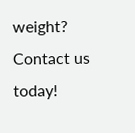weight? Contact us today!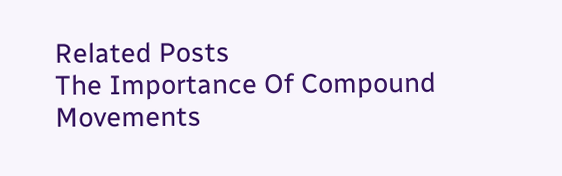Related Posts
The Importance Of Compound Movements